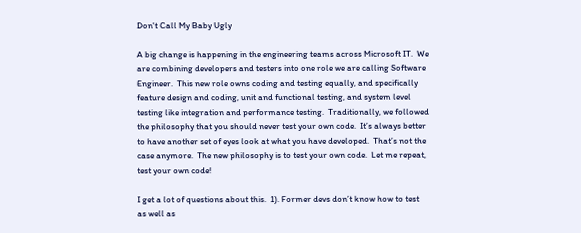Don't Call My Baby Ugly

A big change is happening in the engineering teams across Microsoft IT.  We are combining developers and testers into one role we are calling Software Engineer.  This new role owns coding and testing equally, and specifically feature design and coding, unit and functional testing, and system level testing like integration and performance testing.  Traditionally, we followed the philosophy that you should never test your own code.  It’s always better to have another set of eyes look at what you have developed.  That’s not the case anymore.  The new philosophy is to test your own code.  Let me repeat, test your own code!

I get a lot of questions about this.  1). Former devs don’t know how to test as well as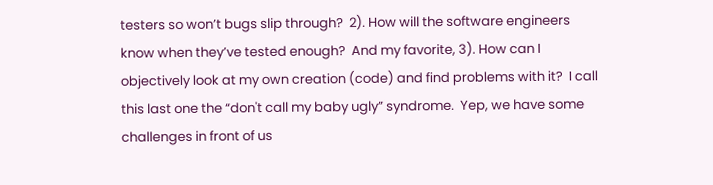testers so won’t bugs slip through?  2). How will the software engineers know when they’ve tested enough?  And my favorite, 3). How can I objectively look at my own creation (code) and find problems with it?  I call this last one the “don't call my baby ugly” syndrome.  Yep, we have some challenges in front of us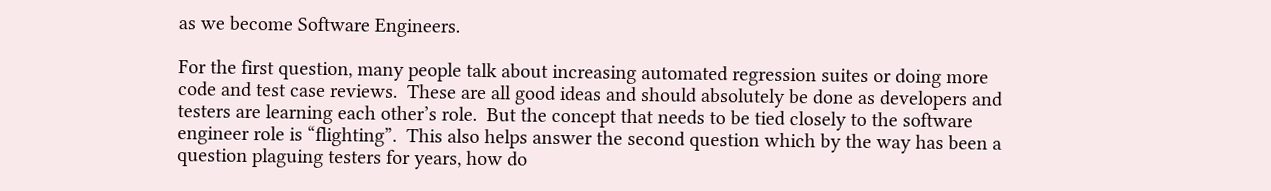as we become Software Engineers.

For the first question, many people talk about increasing automated regression suites or doing more code and test case reviews.  These are all good ideas and should absolutely be done as developers and testers are learning each other’s role.  But the concept that needs to be tied closely to the software engineer role is “flighting”.  This also helps answer the second question which by the way has been a question plaguing testers for years, how do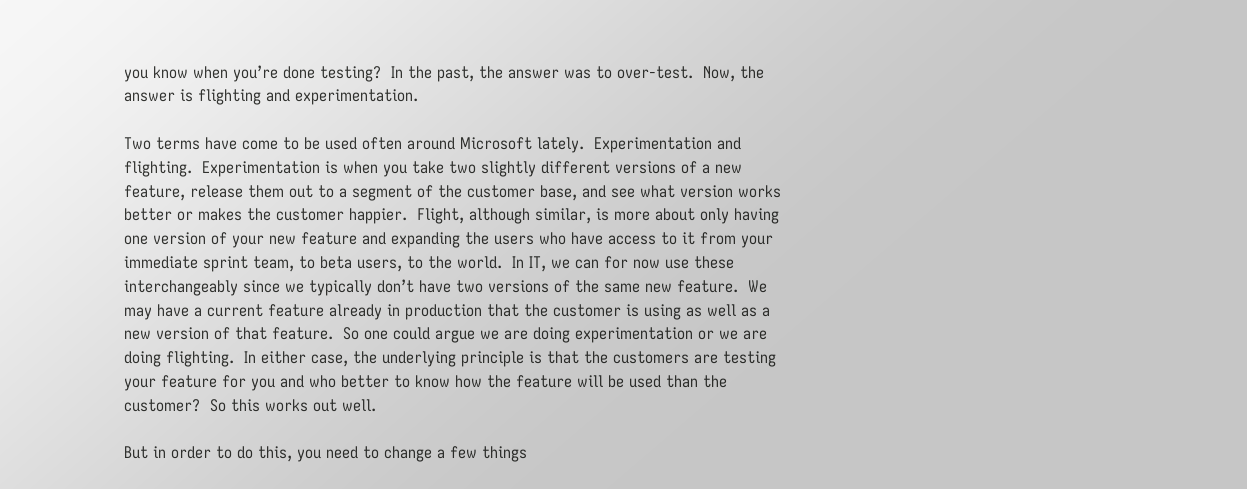you know when you’re done testing?  In the past, the answer was to over-test.  Now, the answer is flighting and experimentation.

Two terms have come to be used often around Microsoft lately.  Experimentation and flighting.  Experimentation is when you take two slightly different versions of a new feature, release them out to a segment of the customer base, and see what version works better or makes the customer happier.  Flight, although similar, is more about only having one version of your new feature and expanding the users who have access to it from your immediate sprint team, to beta users, to the world.  In IT, we can for now use these interchangeably since we typically don’t have two versions of the same new feature.  We may have a current feature already in production that the customer is using as well as a new version of that feature.  So one could argue we are doing experimentation or we are doing flighting.  In either case, the underlying principle is that the customers are testing your feature for you and who better to know how the feature will be used than the customer?  So this works out well.

But in order to do this, you need to change a few things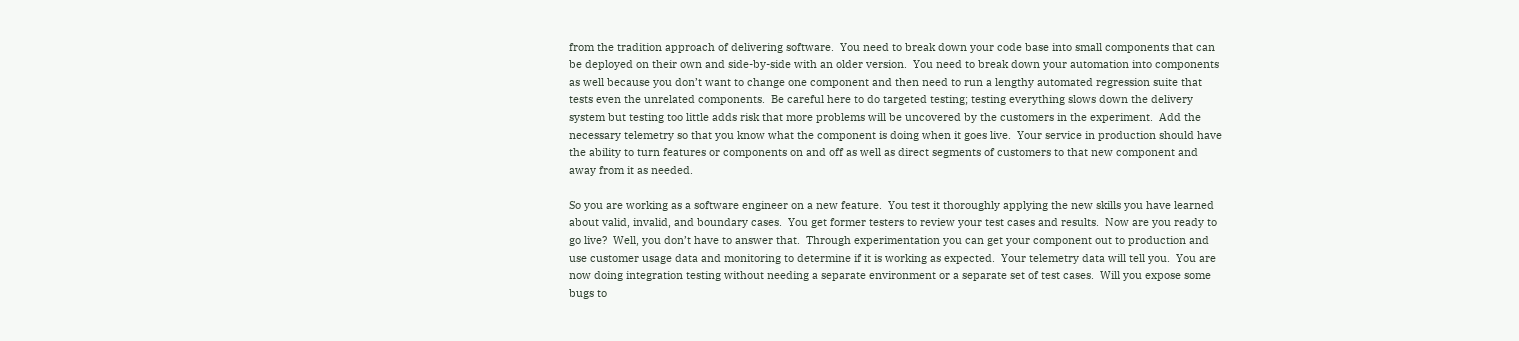from the tradition approach of delivering software.  You need to break down your code base into small components that can be deployed on their own and side-by-side with an older version.  You need to break down your automation into components as well because you don’t want to change one component and then need to run a lengthy automated regression suite that tests even the unrelated components.  Be careful here to do targeted testing; testing everything slows down the delivery system but testing too little adds risk that more problems will be uncovered by the customers in the experiment.  Add the necessary telemetry so that you know what the component is doing when it goes live.  Your service in production should have the ability to turn features or components on and off as well as direct segments of customers to that new component and away from it as needed.

So you are working as a software engineer on a new feature.  You test it thoroughly applying the new skills you have learned about valid, invalid, and boundary cases.  You get former testers to review your test cases and results.  Now are you ready to go live?  Well, you don’t have to answer that.  Through experimentation you can get your component out to production and use customer usage data and monitoring to determine if it is working as expected.  Your telemetry data will tell you.  You are now doing integration testing without needing a separate environment or a separate set of test cases.  Will you expose some bugs to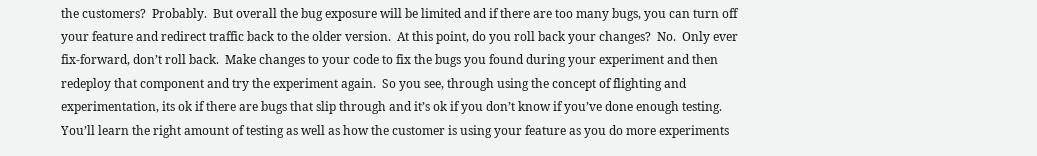the customers?  Probably.  But overall the bug exposure will be limited and if there are too many bugs, you can turn off your feature and redirect traffic back to the older version.  At this point, do you roll back your changes?  No.  Only ever fix-forward, don’t roll back.  Make changes to your code to fix the bugs you found during your experiment and then redeploy that component and try the experiment again.  So you see, through using the concept of flighting and experimentation, its ok if there are bugs that slip through and it’s ok if you don’t know if you’ve done enough testing.  You’ll learn the right amount of testing as well as how the customer is using your feature as you do more experiments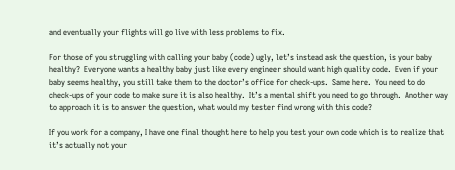and eventually your flights will go live with less problems to fix.

For those of you struggling with calling your baby (code) ugly, let’s instead ask the question, is your baby healthy?  Everyone wants a healthy baby just like every engineer should want high quality code.  Even if your baby seems healthy, you still take them to the doctor’s office for check-ups.  Same here.  You need to do check-ups of your code to make sure it is also healthy.  It’s a mental shift you need to go through.  Another way to approach it is to answer the question, what would my tester find wrong with this code?

If you work for a company, I have one final thought here to help you test your own code which is to realize that it’s actually not your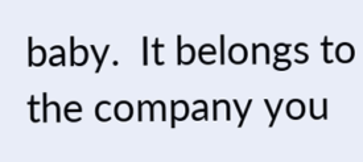baby.  It belongs to the company you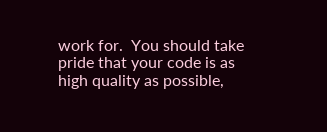work for.  You should take pride that your code is as high quality as possible,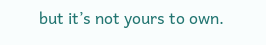but it’s not yours to own.